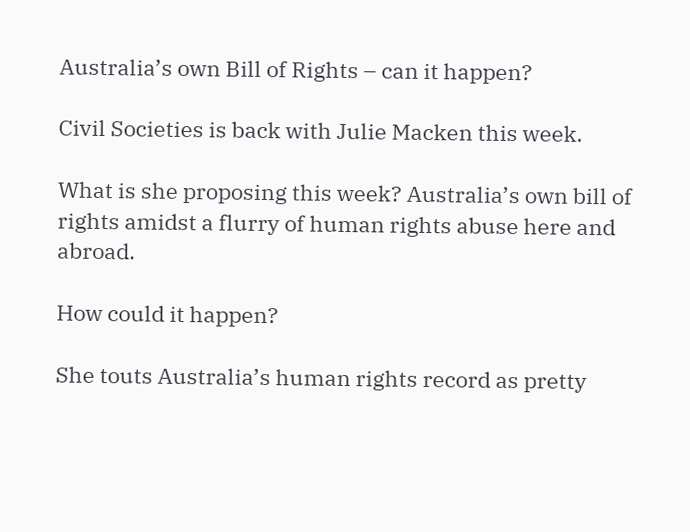Australia’s own Bill of Rights – can it happen?

Civil Societies is back with Julie Macken this week.

What is she proposing this week? Australia’s own bill of rights amidst a flurry of human rights abuse here and abroad.

How could it happen?

She touts Australia’s human rights record as pretty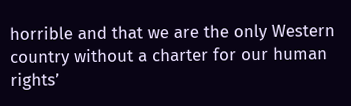horrible and that we are the only Western country without a charter for our human rights’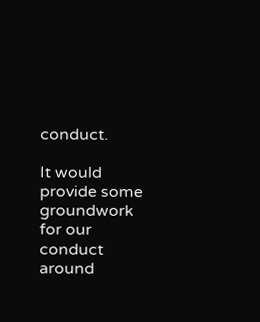conduct.

It would provide some groundwork for our conduct around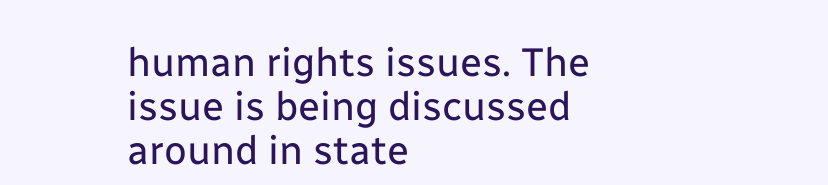human rights issues. The issue is being discussed around in state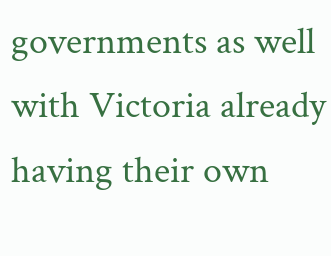governments as well with Victoria already having their own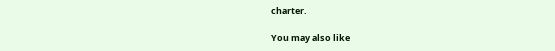charter.

You may also like